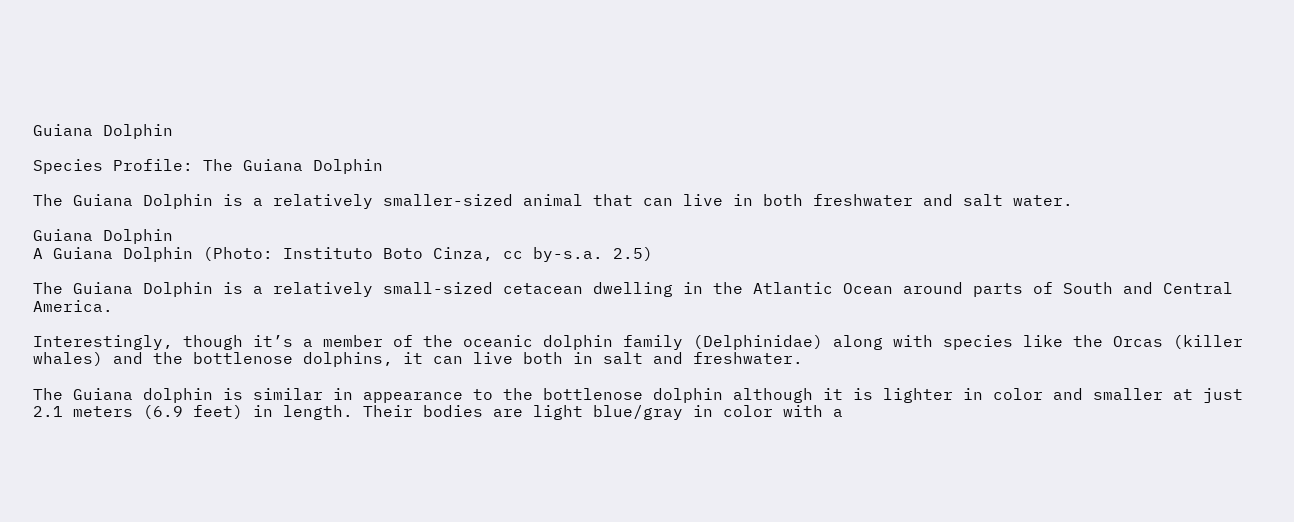Guiana Dolphin

Species Profile: The Guiana Dolphin

The Guiana Dolphin is a relatively smaller-sized animal that can live in both freshwater and salt water.

Guiana Dolphin
A Guiana Dolphin (Photo: Instituto Boto Cinza, cc by-s.a. 2.5)

The Guiana Dolphin is a relatively small-sized cetacean dwelling in the Atlantic Ocean around parts of South and Central America.

Interestingly, though it’s a member of the oceanic dolphin family (Delphinidae) along with species like the Orcas (killer whales) and the bottlenose dolphins, it can live both in salt and freshwater.

The Guiana dolphin is similar in appearance to the bottlenose dolphin although it is lighter in color and smaller at just 2.1 meters (6.9 feet) in length. Their bodies are light blue/gray in color with a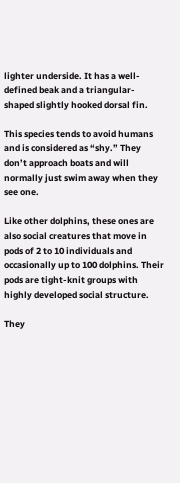lighter underside. It has a well-defined beak and a triangular-shaped slightly hooked dorsal fin.

This species tends to avoid humans and is considered as “shy.” They don’t approach boats and will normally just swim away when they see one.

Like other dolphins, these ones are also social creatures that move in pods of 2 to 10 individuals and occasionally up to 100 dolphins. Their pods are tight-knit groups with highly developed social structure.

They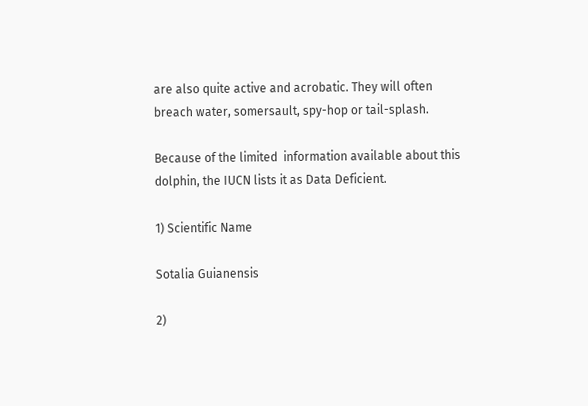are also quite active and acrobatic. They will often breach water, somersault, spy-hop or tail-splash.

Because of the limited  information available about this dolphin, the IUCN lists it as Data Deficient.

1) Scientific Name

Sotalia Guianensis

2)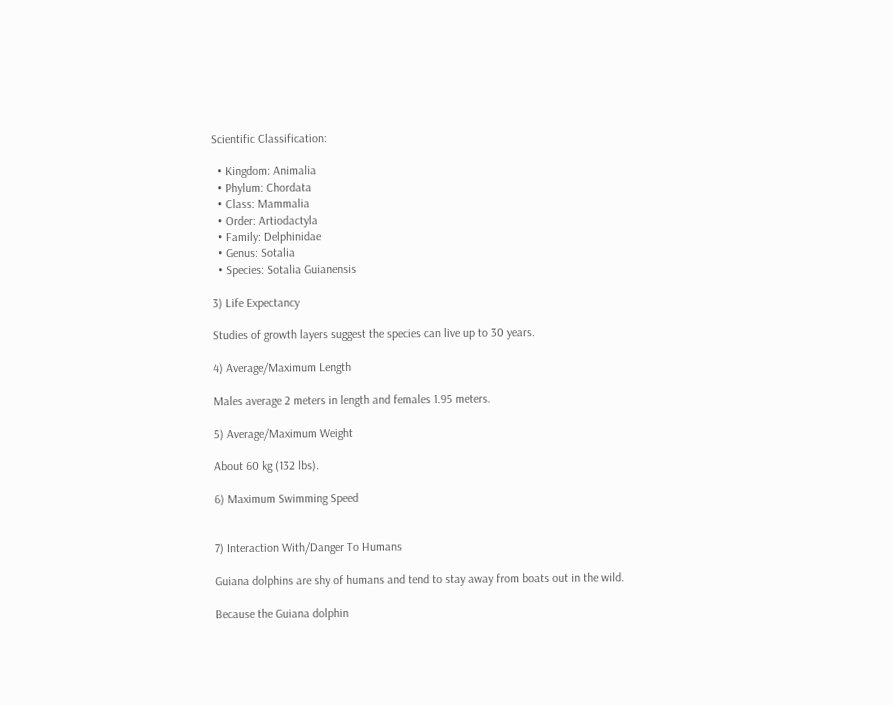Scientific Classification:

  • Kingdom: Animalia
  • Phylum: Chordata
  • Class: Mammalia
  • Order: Artiodactyla
  • Family: Delphinidae
  • Genus: Sotalia
  • Species: Sotalia Guianensis

3) Life Expectancy

Studies of growth layers suggest the species can live up to 30 years.

4) Average/Maximum Length

Males average 2 meters in length and females 1.95 meters.

5) Average/Maximum Weight

About 60 kg (132 lbs).

6) Maximum Swimming Speed


7) Interaction With/Danger To Humans

Guiana dolphins are shy of humans and tend to stay away from boats out in the wild.

Because the Guiana dolphin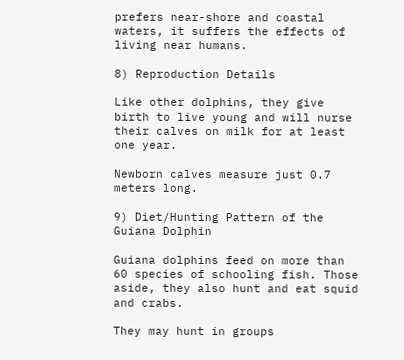prefers near-shore and coastal waters, it suffers the effects of living near humans.

8) Reproduction Details

Like other dolphins, they give birth to live young and will nurse their calves on milk for at least one year.

Newborn calves measure just 0.7 meters long.

9) Diet/Hunting Pattern of the Guiana Dolphin

Guiana dolphins feed on more than 60 species of schooling fish. Those aside, they also hunt and eat squid and crabs.

They may hunt in groups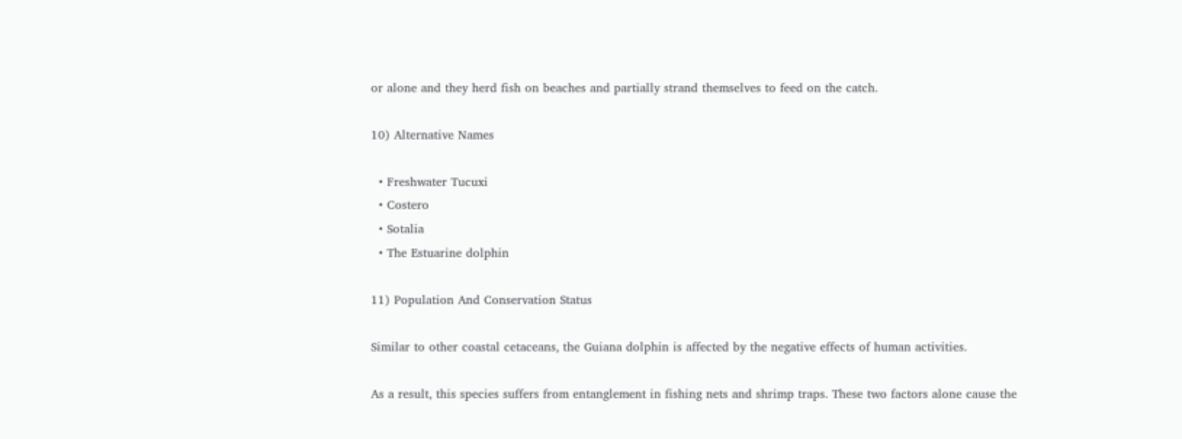or alone and they herd fish on beaches and partially strand themselves to feed on the catch.

10) Alternative Names

  • Freshwater Tucuxi
  • Costero
  • Sotalia
  • The Estuarine dolphin

11) Population And Conservation Status

Similar to other coastal cetaceans, the Guiana dolphin is affected by the negative effects of human activities.

As a result, this species suffers from entanglement in fishing nets and shrimp traps. These two factors alone cause the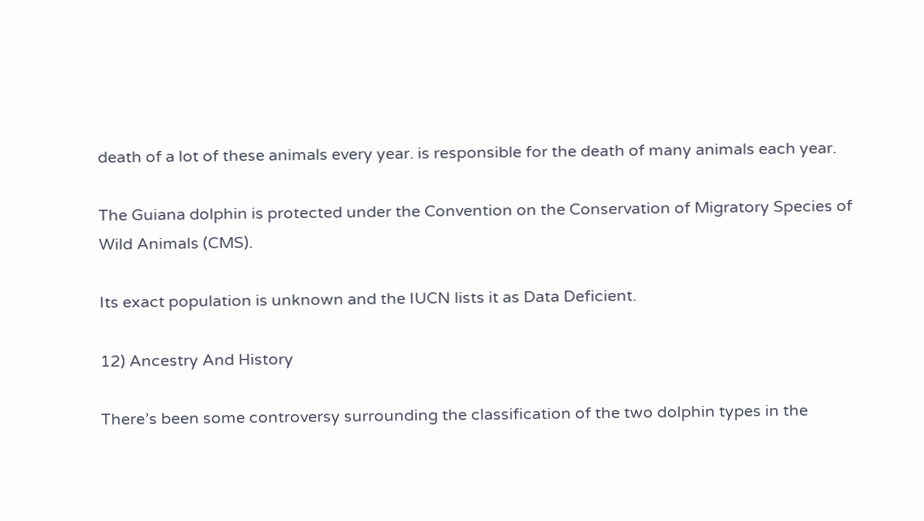death of a lot of these animals every year. is responsible for the death of many animals each year.

The Guiana dolphin is protected under the Convention on the Conservation of Migratory Species of Wild Animals (CMS).

Its exact population is unknown and the IUCN lists it as Data Deficient.

12) Ancestry And History

There’s been some controversy surrounding the classification of the two dolphin types in the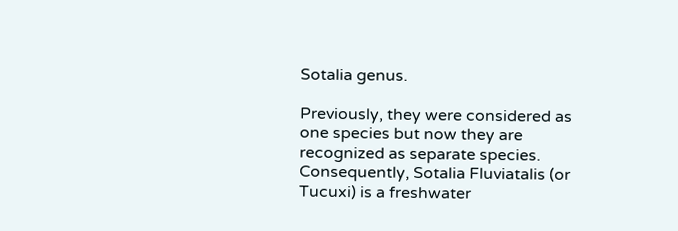Sotalia genus.

Previously, they were considered as one species but now they are recognized as separate species. Consequently, Sotalia Fluviatalis (or Tucuxi) is a freshwater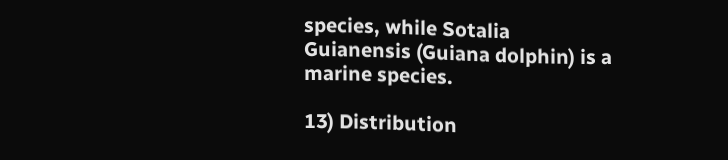species, while Sotalia Guianensis (Guiana dolphin) is a marine species.

13) Distribution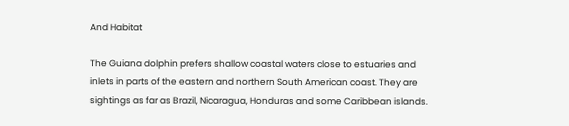And Habitat

The Guiana dolphin prefers shallow coastal waters close to estuaries and inlets in parts of the eastern and northern South American coast. They are sightings as far as Brazil, Nicaragua, Honduras and some Caribbean islands.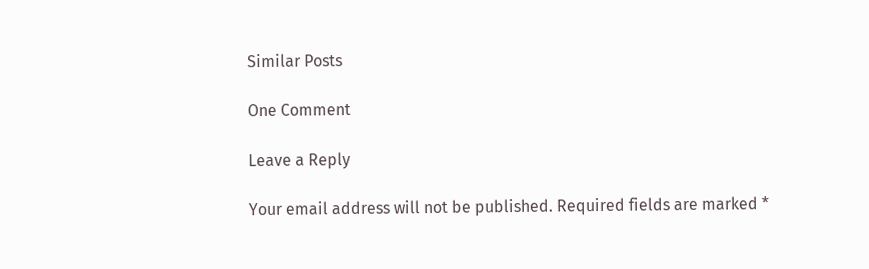Similar Posts

One Comment

Leave a Reply

Your email address will not be published. Required fields are marked *